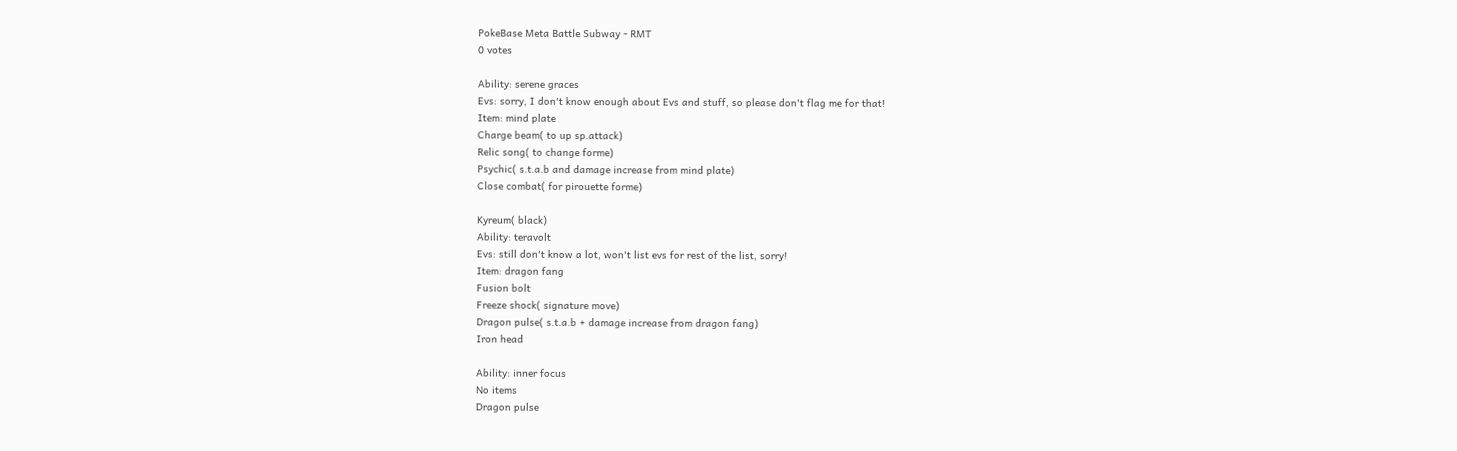PokeBase Meta Battle Subway - RMT
0 votes

Ability: serene graces
Evs: sorry, I don't know enough about Evs and stuff, so please don't flag me for that!
Item: mind plate
Charge beam( to up sp.attack)
Relic song( to change forme)
Psychic( s.t.a.b and damage increase from mind plate)
Close combat( for pirouette forme)

Kyreum( black)
Ability: teravolt
Evs: still don't know a lot, won't list evs for rest of the list, sorry!
Item: dragon fang
Fusion bolt
Freeze shock( signature move)
Dragon pulse( s.t.a.b + damage increase from dragon fang)
Iron head

Ability: inner focus
No items
Dragon pulse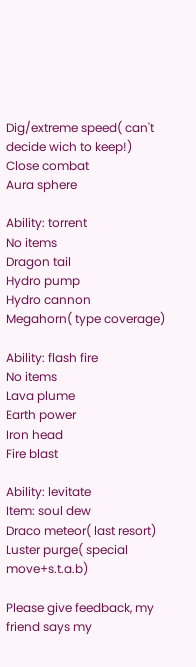Dig/extreme speed( can't decide wich to keep!)
Close combat
Aura sphere

Ability: torrent
No items
Dragon tail
Hydro pump
Hydro cannon
Megahorn( type coverage)

Ability: flash fire
No items
Lava plume
Earth power
Iron head
Fire blast

Ability: levitate
Item: soul dew
Draco meteor( last resort)
Luster purge( special move+s.t.a.b)

Please give feedback, my friend says my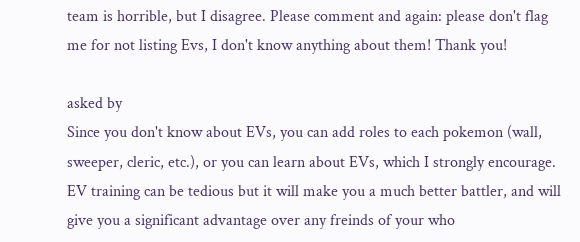team is horrible, but I disagree. Please comment and again: please don't flag me for not listing Evs, I don't know anything about them! Thank you!

asked by
Since you don't know about EVs, you can add roles to each pokemon (wall, sweeper, cleric, etc.), or you can learn about EVs, which I strongly encourage. EV training can be tedious but it will make you a much better battler, and will give you a significant advantage over any freinds of your who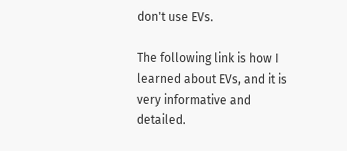don't use EVs.

The following link is how I learned about EVs, and it is very informative and detailed.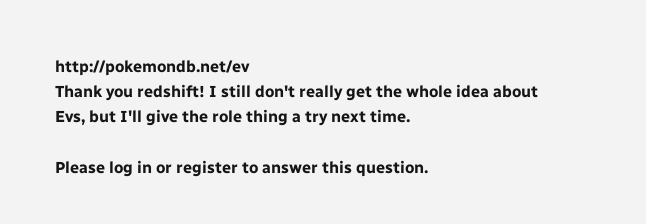http://pokemondb.net/ev
Thank you redshift! I still don't really get the whole idea about Evs, but I'll give the role thing a try next time.

Please log in or register to answer this question.